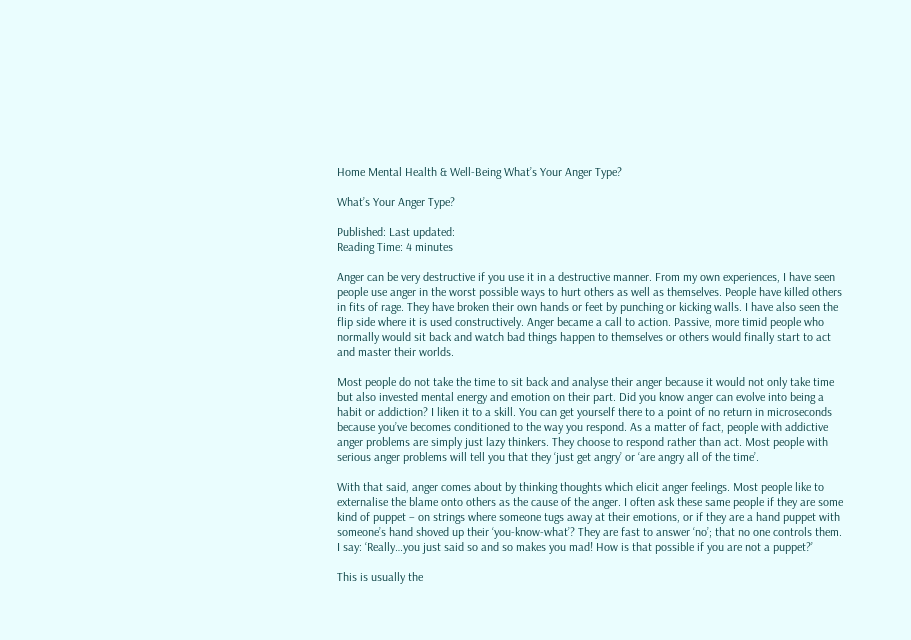Home Mental Health & Well-Being What’s Your Anger Type?

What’s Your Anger Type?

Published: Last updated:
Reading Time: 4 minutes

Anger can be very destructive if you use it in a destructive manner. From my own experiences, I have seen people use anger in the worst possible ways to hurt others as well as themselves. People have killed others in fits of rage. They have broken their own hands or feet by punching or kicking walls. I have also seen the flip side where it is used constructively. Anger became a call to action. Passive, more timid people who normally would sit back and watch bad things happen to themselves or others would finally start to act and master their worlds.

Most people do not take the time to sit back and analyse their anger because it would not only take time but also invested mental energy and emotion on their part. Did you know anger can evolve into being a habit or addiction? I liken it to a skill. You can get yourself there to a point of no return in microseconds because you’ve becomes conditioned to the way you respond. As a matter of fact, people with addictive anger problems are simply just lazy thinkers. They choose to respond rather than act. Most people with serious anger problems will tell you that they ‘just get angry’ or ‘are angry all of the time’.

With that said, anger comes about by thinking thoughts which elicit anger feelings. Most people like to externalise the blame onto others as the cause of the anger. I often ask these same people if they are some kind of puppet – on strings where someone tugs away at their emotions, or if they are a hand puppet with someone’s hand shoved up their ‘you-know-what’? They are fast to answer ‘no’; that no one controls them. I say: ‘Really…you just said so and so makes you mad! How is that possible if you are not a puppet?’

This is usually the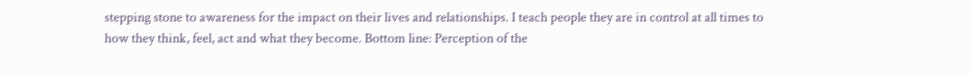stepping stone to awareness for the impact on their lives and relationships. I teach people they are in control at all times to how they think, feel, act and what they become. Bottom line: Perception of the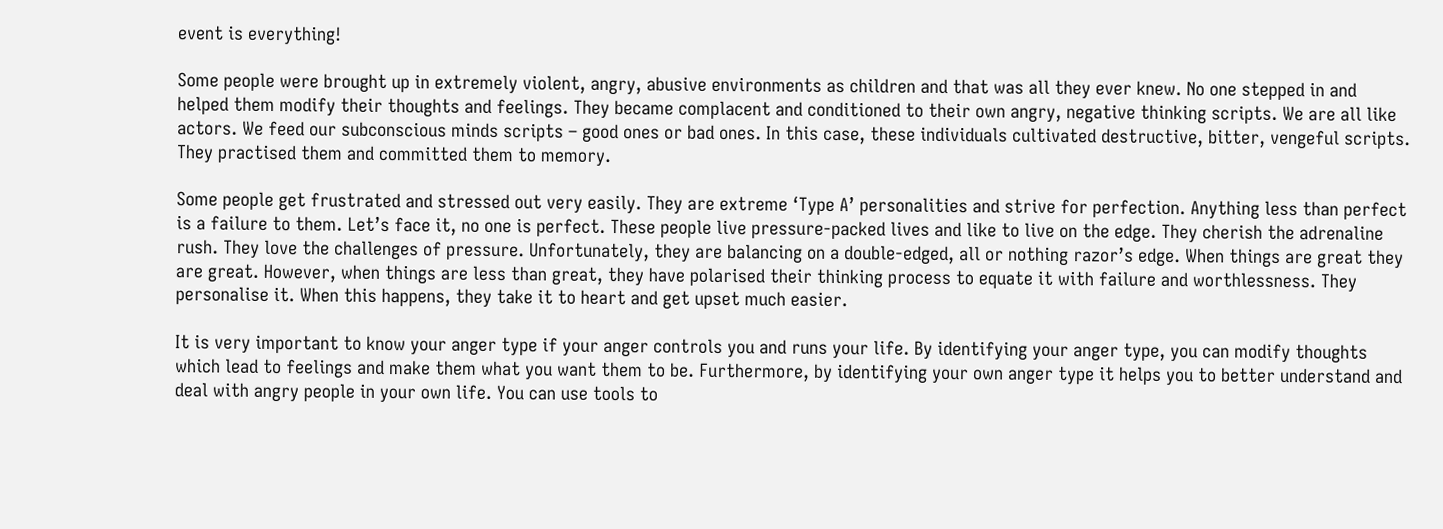event is everything!

Some people were brought up in extremely violent, angry, abusive environments as children and that was all they ever knew. No one stepped in and helped them modify their thoughts and feelings. They became complacent and conditioned to their own angry, negative thinking scripts. We are all like actors. We feed our subconscious minds scripts – good ones or bad ones. In this case, these individuals cultivated destructive, bitter, vengeful scripts. They practised them and committed them to memory.

Some people get frustrated and stressed out very easily. They are extreme ‘Type A’ personalities and strive for perfection. Anything less than perfect is a failure to them. Let’s face it, no one is perfect. These people live pressure-packed lives and like to live on the edge. They cherish the adrenaline rush. They love the challenges of pressure. Unfortunately, they are balancing on a double-edged, all or nothing razor’s edge. When things are great they are great. However, when things are less than great, they have polarised their thinking process to equate it with failure and worthlessness. They personalise it. When this happens, they take it to heart and get upset much easier.

It is very important to know your anger type if your anger controls you and runs your life. By identifying your anger type, you can modify thoughts which lead to feelings and make them what you want them to be. Furthermore, by identifying your own anger type it helps you to better understand and deal with angry people in your own life. You can use tools to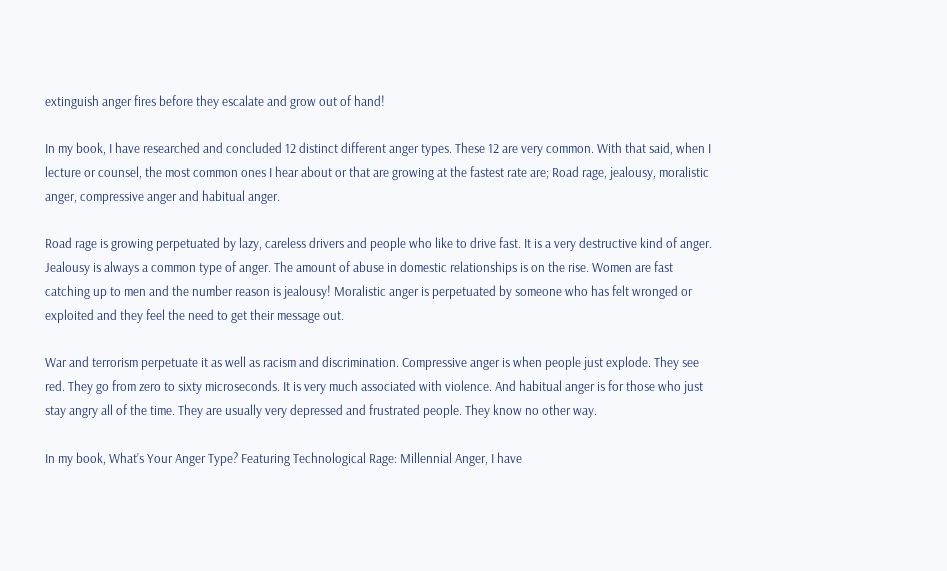extinguish anger fires before they escalate and grow out of hand!

In my book, I have researched and concluded 12 distinct different anger types. These 12 are very common. With that said, when I lecture or counsel, the most common ones I hear about or that are growing at the fastest rate are; Road rage, jealousy, moralistic anger, compressive anger and habitual anger.

Road rage is growing perpetuated by lazy, careless drivers and people who like to drive fast. It is a very destructive kind of anger. Jealousy is always a common type of anger. The amount of abuse in domestic relationships is on the rise. Women are fast catching up to men and the number reason is jealousy! Moralistic anger is perpetuated by someone who has felt wronged or exploited and they feel the need to get their message out.

War and terrorism perpetuate it as well as racism and discrimination. Compressive anger is when people just explode. They see red. They go from zero to sixty microseconds. It is very much associated with violence. And habitual anger is for those who just stay angry all of the time. They are usually very depressed and frustrated people. They know no other way.

In my book, What’s Your Anger Type? Featuring Technological Rage: Millennial Anger, I have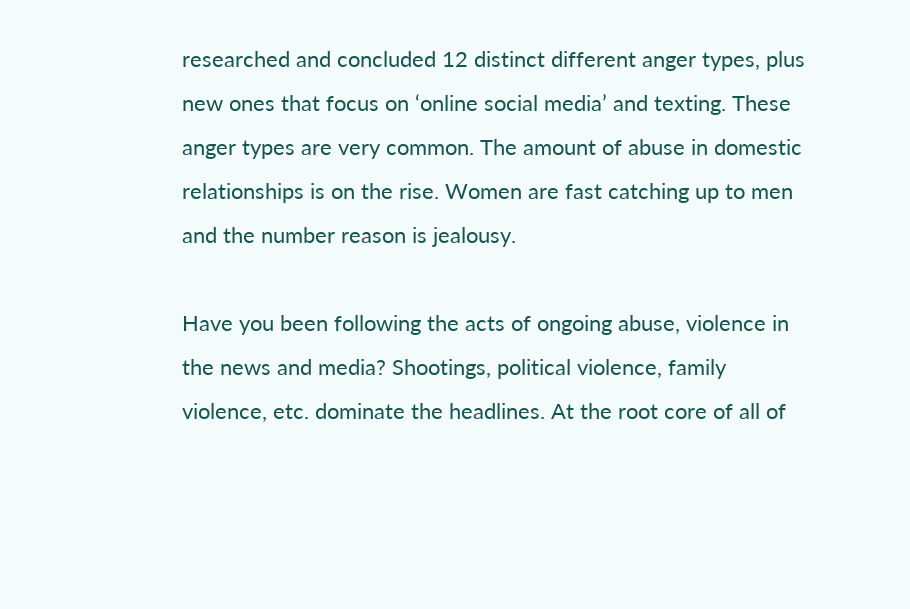researched and concluded 12 distinct different anger types, plus new ones that focus on ‘online social media’ and texting. These anger types are very common. The amount of abuse in domestic relationships is on the rise. Women are fast catching up to men and the number reason is jealousy.

Have you been following the acts of ongoing abuse, violence in the news and media? Shootings, political violence, family violence, etc. dominate the headlines. At the root core of all of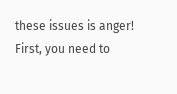these issues is anger! First, you need to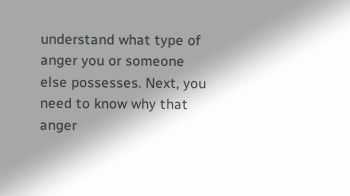understand what type of anger you or someone else possesses. Next, you need to know why that anger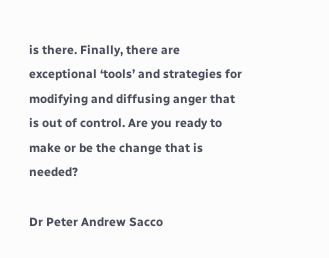is there. Finally, there are exceptional ‘tools’ and strategies for modifying and diffusing anger that is out of control. Are you ready to make or be the change that is needed?

Dr Peter Andrew Sacco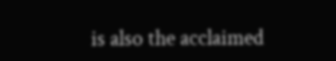is also the acclaimed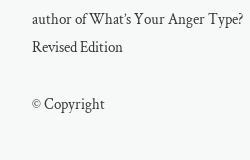author of What’s Your Anger Type? Revised Edition

© Copyright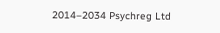2014–2034 Psychreg Ltd